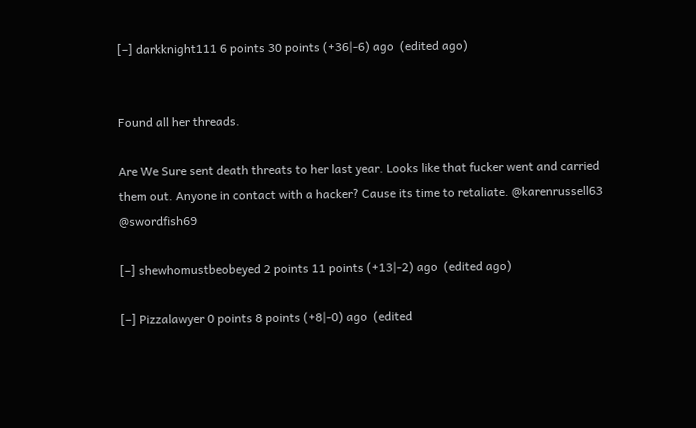[–] darkknight111 6 points 30 points (+36|-6) ago  (edited ago)


Found all her threads.

Are We Sure sent death threats to her last year. Looks like that fucker went and carried them out. Anyone in contact with a hacker? Cause its time to retaliate. @karenrussell63 @swordfish69

[–] shewhomustbeobeyed 2 points 11 points (+13|-2) ago  (edited ago)

[–] Pizzalawyer 0 points 8 points (+8|-0) ago  (edited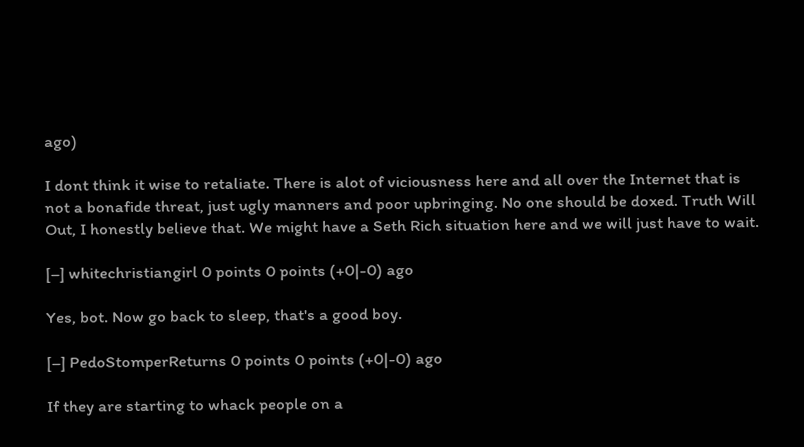ago)

I dont think it wise to retaliate. There is alot of viciousness here and all over the Internet that is not a bonafide threat, just ugly manners and poor upbringing. No one should be doxed. Truth Will Out, I honestly believe that. We might have a Seth Rich situation here and we will just have to wait.

[–] whitechristiangirl 0 points 0 points (+0|-0) ago

Yes, bot. Now go back to sleep, that's a good boy.

[–] PedoStomperReturns 0 points 0 points (+0|-0) ago

If they are starting to whack people on a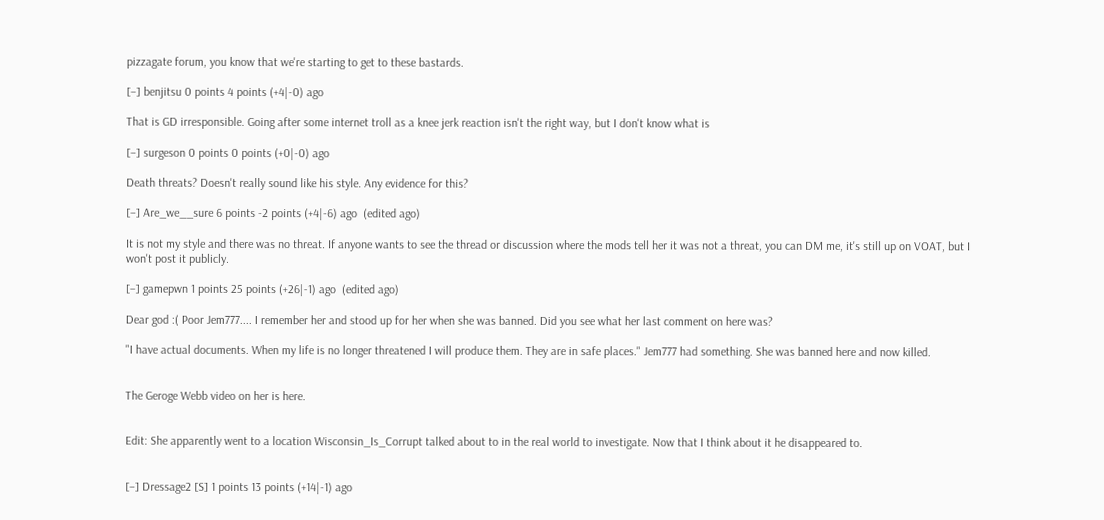pizzagate forum, you know that we're starting to get to these bastards.

[–] benjitsu 0 points 4 points (+4|-0) ago

That is GD irresponsible. Going after some internet troll as a knee jerk reaction isn't the right way, but I don't know what is

[–] surgeson 0 points 0 points (+0|-0) ago

Death threats? Doesn't really sound like his style. Any evidence for this?

[–] Are_we__sure 6 points -2 points (+4|-6) ago  (edited ago)

It is not my style and there was no threat. If anyone wants to see the thread or discussion where the mods tell her it was not a threat, you can DM me, it's still up on VOAT, but I won't post it publicly.

[–] gamepwn 1 points 25 points (+26|-1) ago  (edited ago)

Dear god :( Poor Jem777.... I remember her and stood up for her when she was banned. Did you see what her last comment on here was?

"I have actual documents. When my life is no longer threatened I will produce them. They are in safe places." Jem777 had something. She was banned here and now killed.


The Geroge Webb video on her is here.


Edit: She apparently went to a location Wisconsin_Is_Corrupt talked about to in the real world to investigate. Now that I think about it he disappeared to.


[–] Dressage2 [S] 1 points 13 points (+14|-1) ago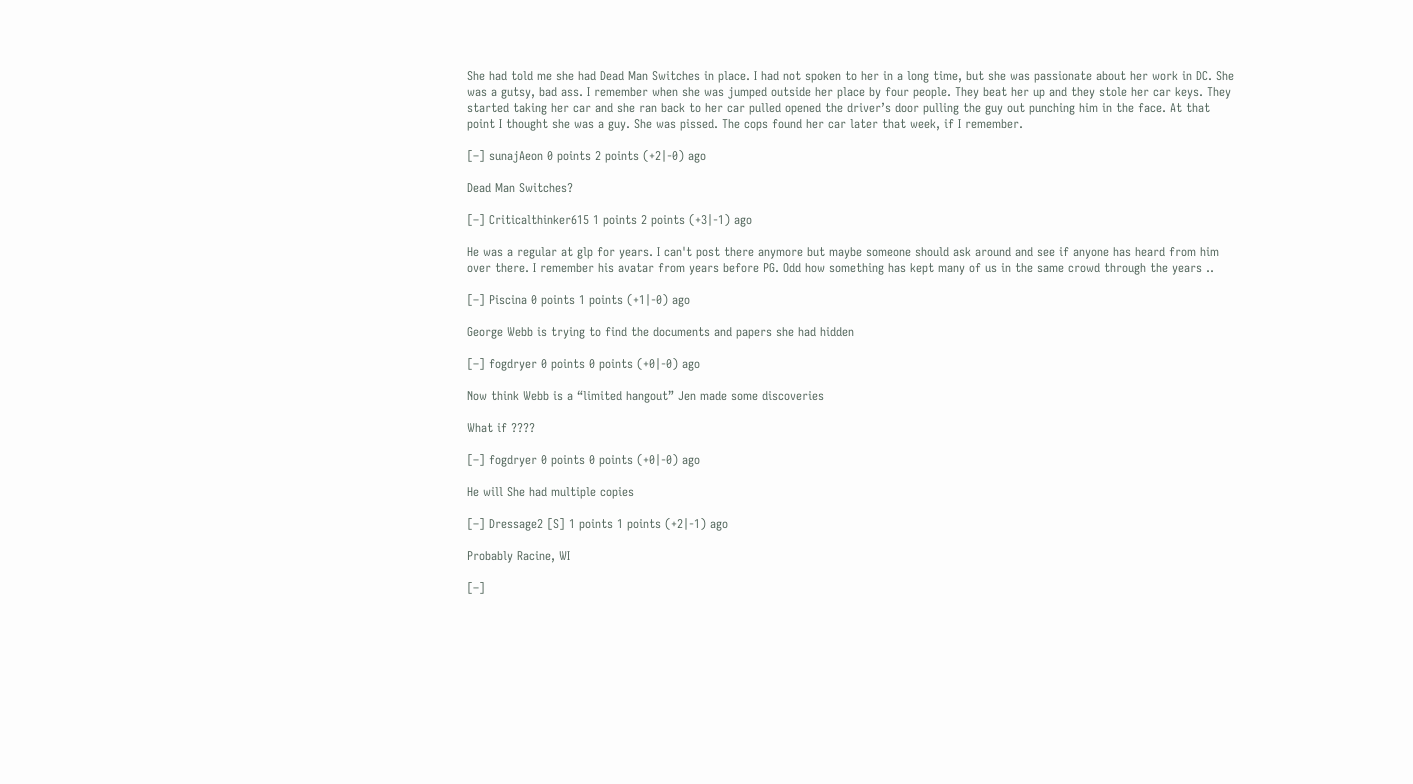She had told me she had Dead Man Switches in place. I had not spoken to her in a long time, but she was passionate about her work in DC. She was a gutsy, bad ass. I remember when she was jumped outside her place by four people. They beat her up and they stole her car keys. They started taking her car and she ran back to her car pulled opened the driver’s door pulling the guy out punching him in the face. At that point I thought she was a guy. She was pissed. The cops found her car later that week, if I remember.

[–] sunajAeon 0 points 2 points (+2|-0) ago

Dead Man Switches?

[–] Criticalthinker615 1 points 2 points (+3|-1) ago

He was a regular at glp for years. I can't post there anymore but maybe someone should ask around and see if anyone has heard from him over there. I remember his avatar from years before PG. Odd how something has kept many of us in the same crowd through the years ..

[–] Piscina 0 points 1 points (+1|-0) ago

George Webb is trying to find the documents and papers she had hidden

[–] fogdryer 0 points 0 points (+0|-0) ago

Now think Webb is a “limited hangout” Jen made some discoveries

What if ????

[–] fogdryer 0 points 0 points (+0|-0) ago

He will She had multiple copies

[–] Dressage2 [S] 1 points 1 points (+2|-1) ago

Probably Racine, WI

[–]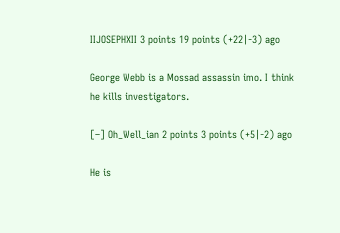IIJOSEPHXII 3 points 19 points (+22|-3) ago

George Webb is a Mossad assassin imo. I think he kills investigators.

[–] Oh_Well_ian 2 points 3 points (+5|-2) ago

He is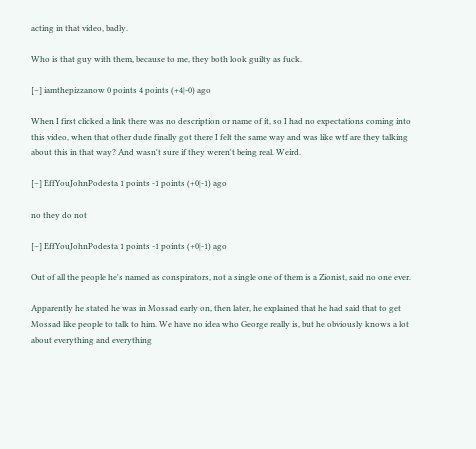acting in that video, badly.

Who is that guy with them, because to me, they both look guilty as fuck.

[–] iamthepizzanow 0 points 4 points (+4|-0) ago

When I first clicked a link there was no description or name of it, so I had no expectations coming into this video, when that other dude finally got there I felt the same way and was like wtf are they talking about this in that way? And wasn't sure if they weren't being real. Weird.

[–] EffYouJohnPodesta 1 points -1 points (+0|-1) ago

no they do not

[–] EffYouJohnPodesta 1 points -1 points (+0|-1) ago

Out of all the people he's named as conspirators, not a single one of them is a Zionist, said no one ever.

Apparently he stated he was in Mossad early on, then later, he explained that he had said that to get Mossad like people to talk to him. We have no idea who George really is, but he obviously knows a lot about everything and everything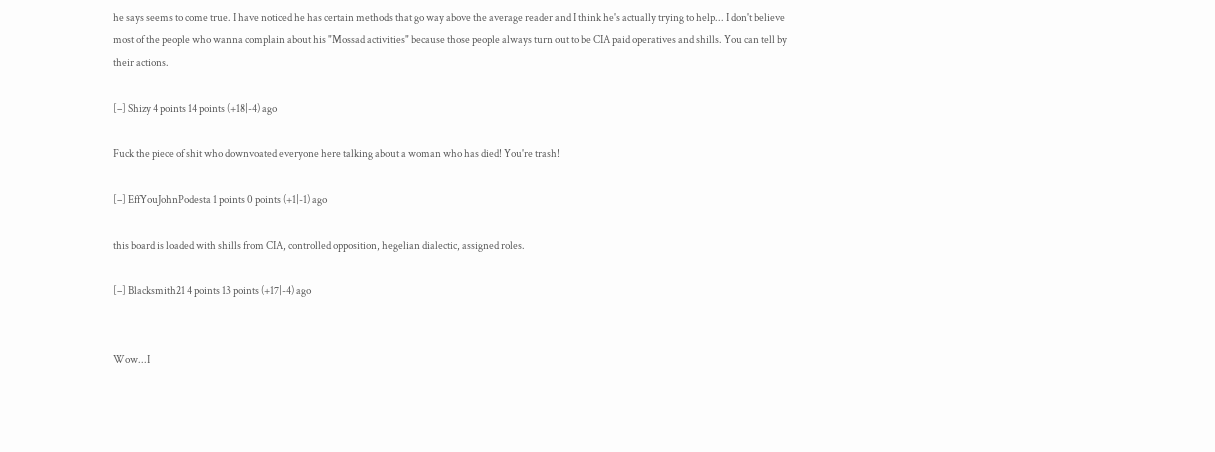he says seems to come true. I have noticed he has certain methods that go way above the average reader and I think he's actually trying to help... I don't believe most of the people who wanna complain about his "Mossad activities" because those people always turn out to be CIA paid operatives and shills. You can tell by their actions.

[–] Shizy 4 points 14 points (+18|-4) ago

Fuck the piece of shit who downvoated everyone here talking about a woman who has died! You're trash!

[–] EffYouJohnPodesta 1 points 0 points (+1|-1) ago

this board is loaded with shills from CIA, controlled opposition, hegelian dialectic, assigned roles.

[–] Blacksmith21 4 points 13 points (+17|-4) ago


Wow...I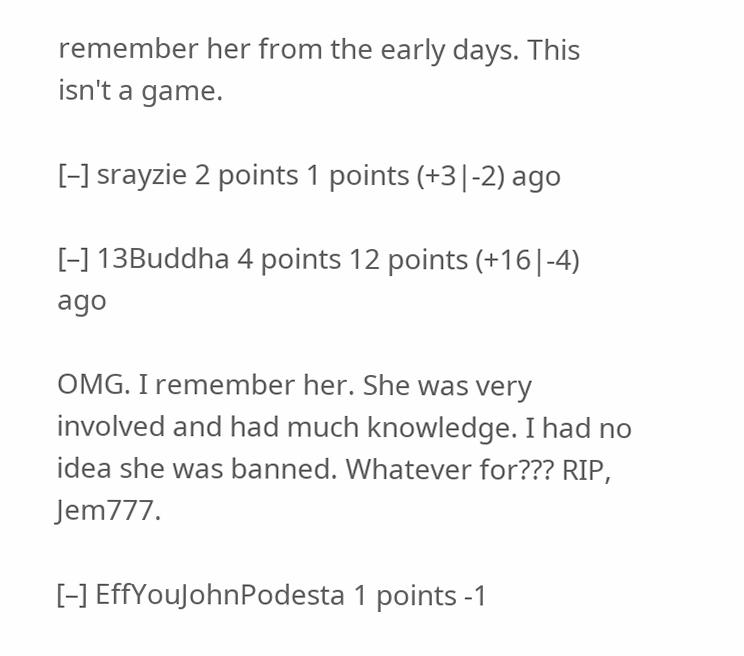remember her from the early days. This isn't a game.

[–] srayzie 2 points 1 points (+3|-2) ago

[–] 13Buddha 4 points 12 points (+16|-4) ago

OMG. I remember her. She was very involved and had much knowledge. I had no idea she was banned. Whatever for??? RIP, Jem777.

[–] EffYouJohnPodesta 1 points -1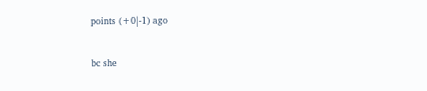points (+0|-1) ago

bc she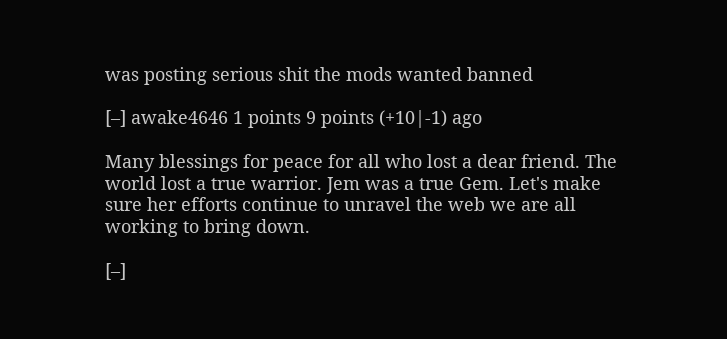was posting serious shit the mods wanted banned

[–] awake4646 1 points 9 points (+10|-1) ago

Many blessings for peace for all who lost a dear friend. The world lost a true warrior. Jem was a true Gem. Let's make sure her efforts continue to unravel the web we are all working to bring down.

[–]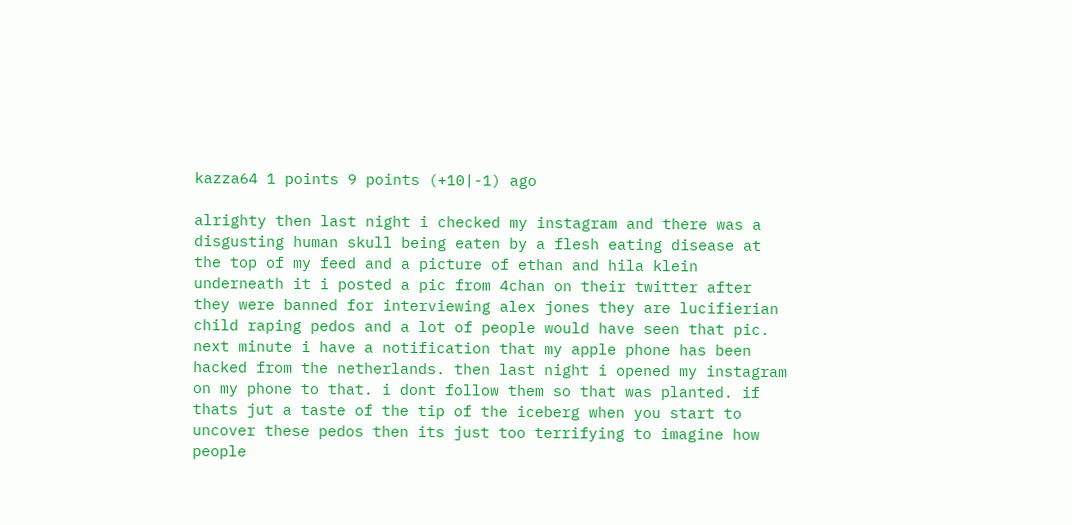kazza64 1 points 9 points (+10|-1) ago

alrighty then last night i checked my instagram and there was a disgusting human skull being eaten by a flesh eating disease at the top of my feed and a picture of ethan and hila klein underneath it i posted a pic from 4chan on their twitter after they were banned for interviewing alex jones they are lucifierian child raping pedos and a lot of people would have seen that pic. next minute i have a notification that my apple phone has been hacked from the netherlands. then last night i opened my instagram on my phone to that. i dont follow them so that was planted. if thats jut a taste of the tip of the iceberg when you start to uncover these pedos then its just too terrifying to imagine how people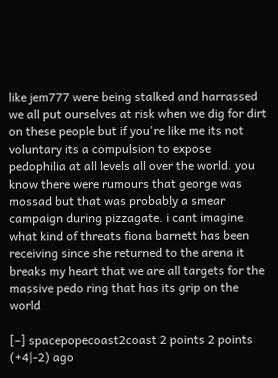like jem777 were being stalked and harrassed we all put ourselves at risk when we dig for dirt on these people but if you're like me its not voluntary its a compulsion to expose pedophilia at all levels all over the world. you know there were rumours that george was mossad but that was probably a smear campaign during pizzagate. i cant imagine what kind of threats fiona barnett has been receiving since she returned to the arena it breaks my heart that we are all targets for the massive pedo ring that has its grip on the world

[–] spacepopecoast2coast 2 points 2 points (+4|-2) ago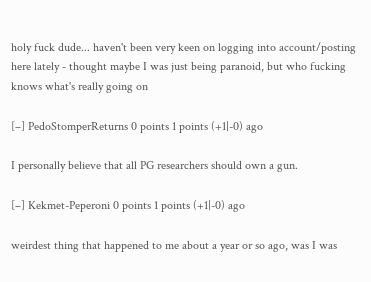holy fuck dude... haven't been very keen on logging into account/posting here lately - thought maybe I was just being paranoid, but who fucking knows what's really going on

[–] PedoStomperReturns 0 points 1 points (+1|-0) ago

I personally believe that all PG researchers should own a gun.

[–] Kekmet-Peperoni 0 points 1 points (+1|-0) ago

weirdest thing that happened to me about a year or so ago, was I was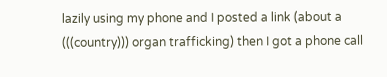lazily using my phone and I posted a link (about a (((country))) organ trafficking) then I got a phone call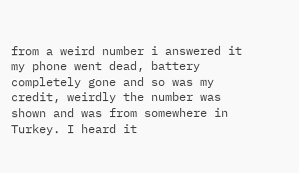from a weird number i answered it my phone went dead, battery completely gone and so was my credit, weirdly the number was shown and was from somewhere in Turkey. I heard it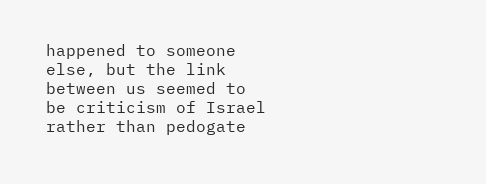happened to someone else, but the link between us seemed to be criticism of Israel rather than pedogate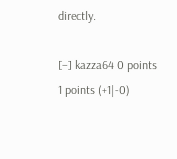directly.

[–] kazza64 0 points 1 points (+1|-0)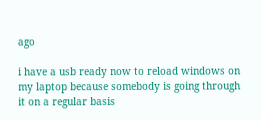ago

i have a usb ready now to reload windows on my laptop because somebody is going through it on a regular basis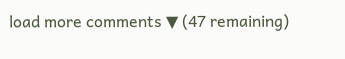load more comments ▼ (47 remaining)